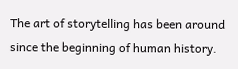The art of storytelling has been around since the beginning of human history.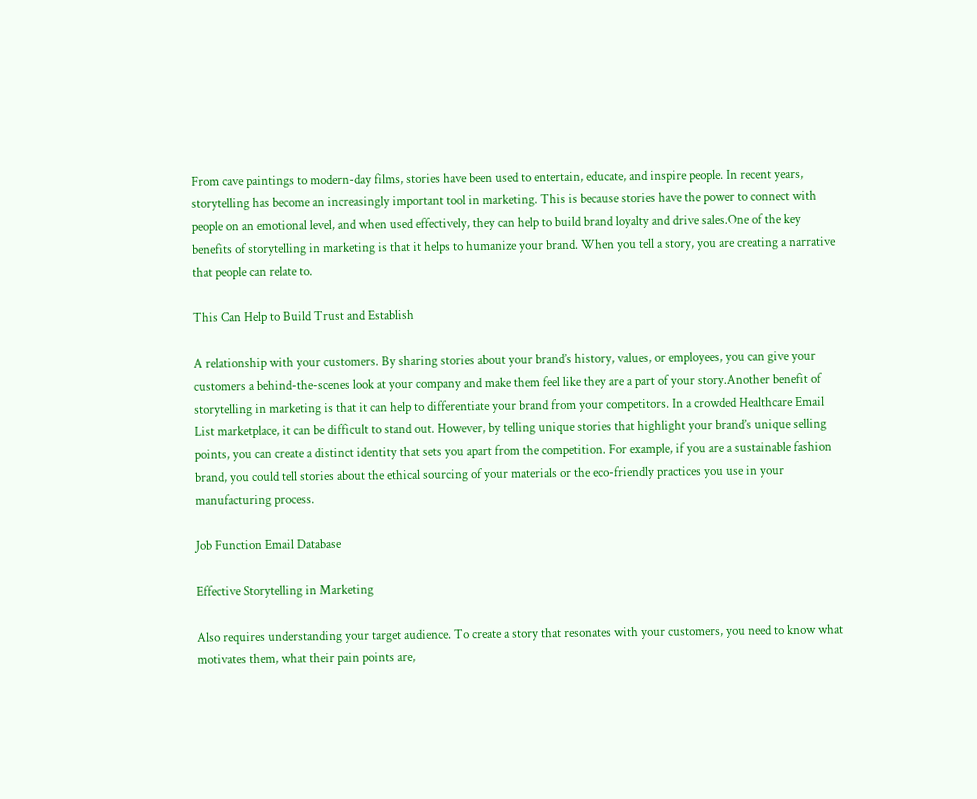From cave paintings to modern-day films, stories have been used to entertain, educate, and inspire people. In recent years, storytelling has become an increasingly important tool in marketing. This is because stories have the power to connect with people on an emotional level, and when used effectively, they can help to build brand loyalty and drive sales.One of the key benefits of storytelling in marketing is that it helps to humanize your brand. When you tell a story, you are creating a narrative that people can relate to.

This Can Help to Build Trust and Establish

A relationship with your customers. By sharing stories about your brand’s history, values, or employees, you can give your customers a behind-the-scenes look at your company and make them feel like they are a part of your story.Another benefit of storytelling in marketing is that it can help to differentiate your brand from your competitors. In a crowded Healthcare Email List marketplace, it can be difficult to stand out. However, by telling unique stories that highlight your brand’s unique selling points, you can create a distinct identity that sets you apart from the competition. For example, if you are a sustainable fashion brand, you could tell stories about the ethical sourcing of your materials or the eco-friendly practices you use in your manufacturing process.

Job Function Email Database

Effective Storytelling in Marketing

Also requires understanding your target audience. To create a story that resonates with your customers, you need to know what motivates them, what their pain points are,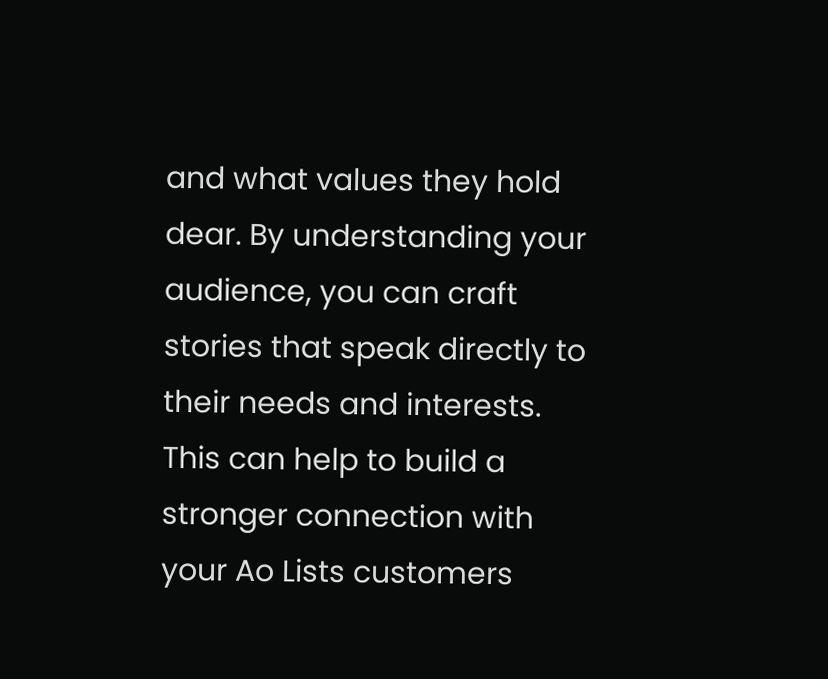and what values they hold dear. By understanding your audience, you can craft stories that speak directly to their needs and interests. This can help to build a stronger connection with your Ao Lists customers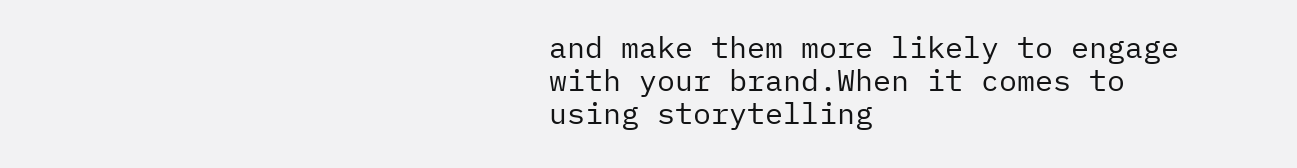and make them more likely to engage with your brand.When it comes to using storytelling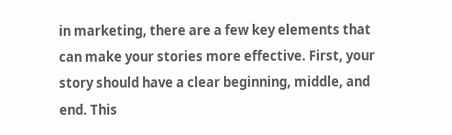in marketing, there are a few key elements that can make your stories more effective. First, your story should have a clear beginning, middle, and end. This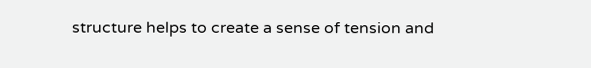structure helps to create a sense of tension and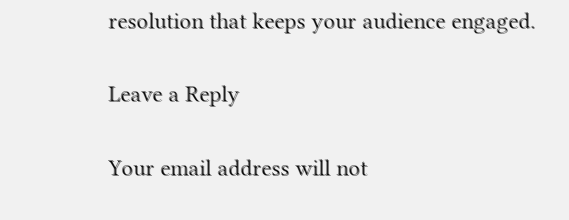resolution that keeps your audience engaged.

Leave a Reply

Your email address will not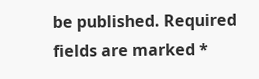be published. Required fields are marked *